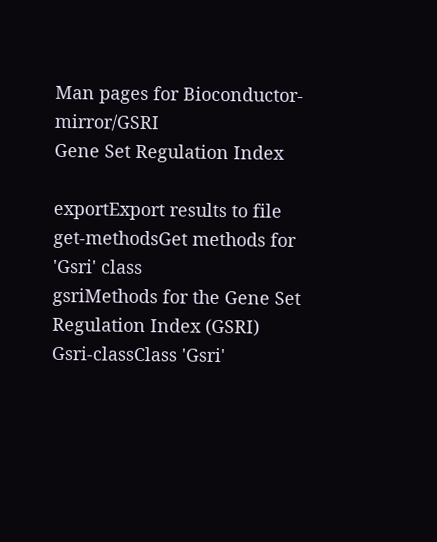Man pages for Bioconductor-mirror/GSRI
Gene Set Regulation Index

exportExport results to file
get-methodsGet methods for 'Gsri' class
gsriMethods for the Gene Set Regulation Index (GSRI)
Gsri-classClass 'Gsri'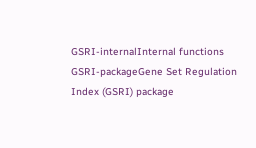GSRI-internalInternal functions
GSRI-packageGene Set Regulation Index (GSRI) package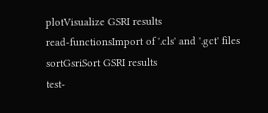plotVisualize GSRI results
read-functionsImport of '.cls' and '.gct' files
sortGsriSort GSRI results
test-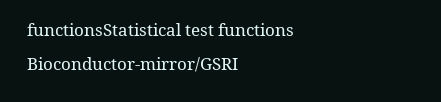functionsStatistical test functions
Bioconductor-mirror/GSRI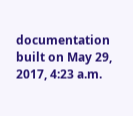documentation built on May 29, 2017, 4:23 a.m.